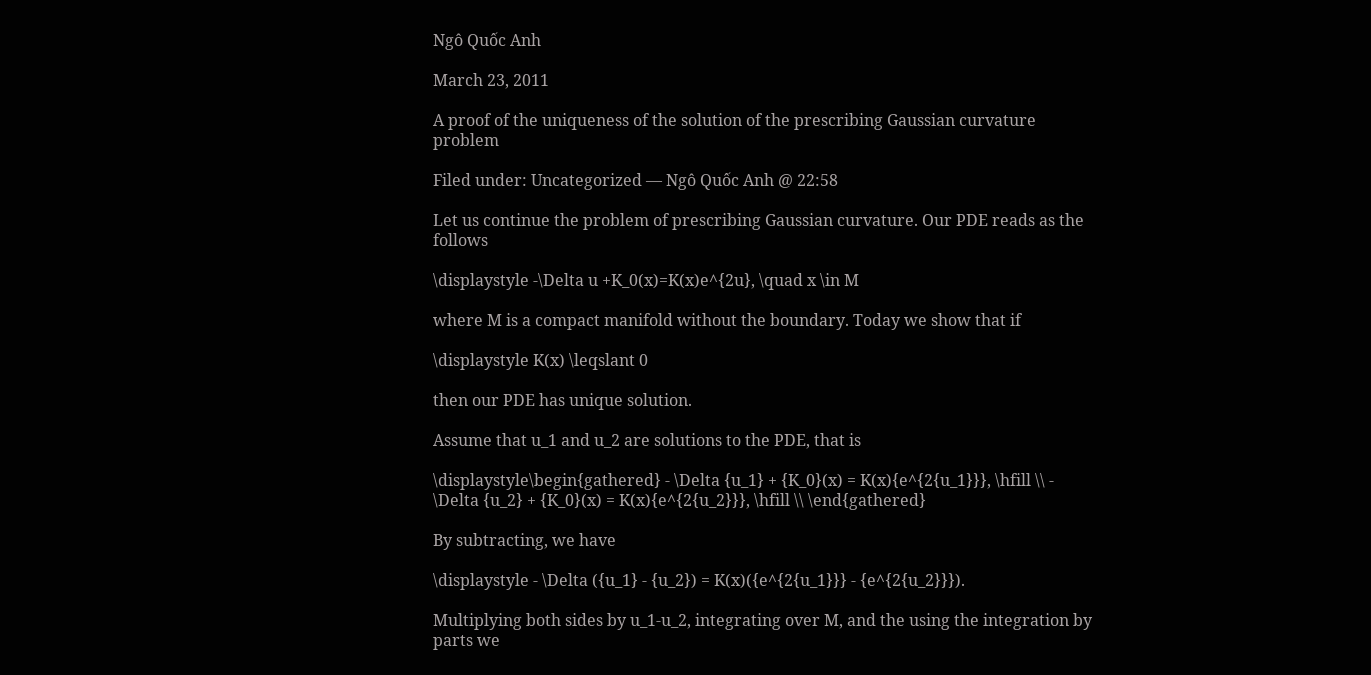Ngô Quốc Anh

March 23, 2011

A proof of the uniqueness of the solution of the prescribing Gaussian curvature problem

Filed under: Uncategorized — Ngô Quốc Anh @ 22:58

Let us continue the problem of prescribing Gaussian curvature. Our PDE reads as the follows

\displaystyle -\Delta u +K_0(x)=K(x)e^{2u}, \quad x \in M

where M is a compact manifold without the boundary. Today we show that if

\displaystyle K(x) \leqslant 0

then our PDE has unique solution.

Assume that u_1 and u_2 are solutions to the PDE, that is

\displaystyle\begin{gathered} - \Delta {u_1} + {K_0}(x) = K(x){e^{2{u_1}}}, \hfill \\ - \Delta {u_2} + {K_0}(x) = K(x){e^{2{u_2}}}, \hfill \\ \end{gathered}

By subtracting, we have

\displaystyle - \Delta ({u_1} - {u_2}) = K(x)({e^{2{u_1}}} - {e^{2{u_2}}}).

Multiplying both sides by u_1-u_2, integrating over M, and the using the integration by parts we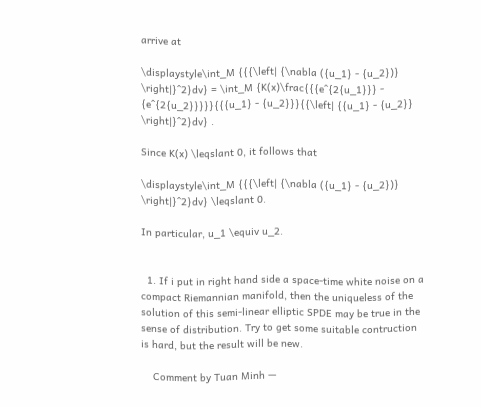arrive at

\displaystyle\int_M {{{\left| {\nabla ({u_1} - {u_2})} \right|}^2}dv} = \int_M {K(x)\frac{{{e^{2{u_1}}} - {e^{2{u_2}}}}}{{{u_1} - {u_2}}}{{\left| {{u_1} - {u_2}} \right|}^2}dv} .

Since K(x) \leqslant 0, it follows that

\displaystyle\int_M {{{\left| {\nabla ({u_1} - {u_2})} \right|}^2}dv} \leqslant 0.

In particular, u_1 \equiv u_2.


  1. If i put in right hand side a space-time white noise on a compact Riemannian manifold, then the uniqueless of the solution of this semi-linear elliptic SPDE may be true in the sense of distribution. Try to get some suitable contruction is hard, but the result will be new.

    Comment by Tuan Minh —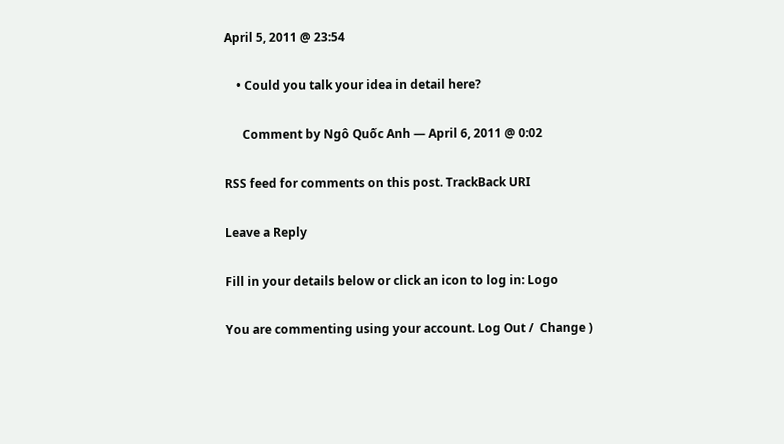April 5, 2011 @ 23:54

    • Could you talk your idea in detail here?

      Comment by Ngô Quốc Anh — April 6, 2011 @ 0:02

RSS feed for comments on this post. TrackBack URI

Leave a Reply

Fill in your details below or click an icon to log in: Logo

You are commenting using your account. Log Out /  Change )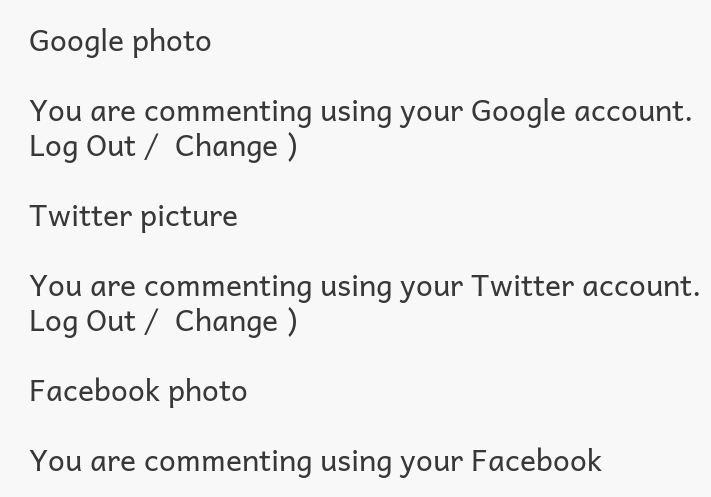Google photo

You are commenting using your Google account. Log Out /  Change )

Twitter picture

You are commenting using your Twitter account. Log Out /  Change )

Facebook photo

You are commenting using your Facebook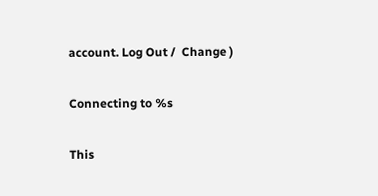account. Log Out /  Change )

Connecting to %s

This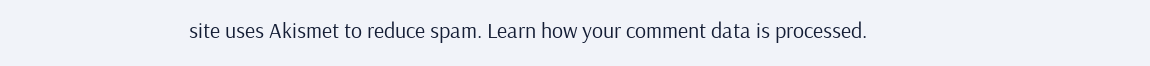site uses Akismet to reduce spam. Learn how your comment data is processed.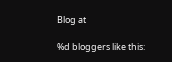Blog at

%d bloggers like this: